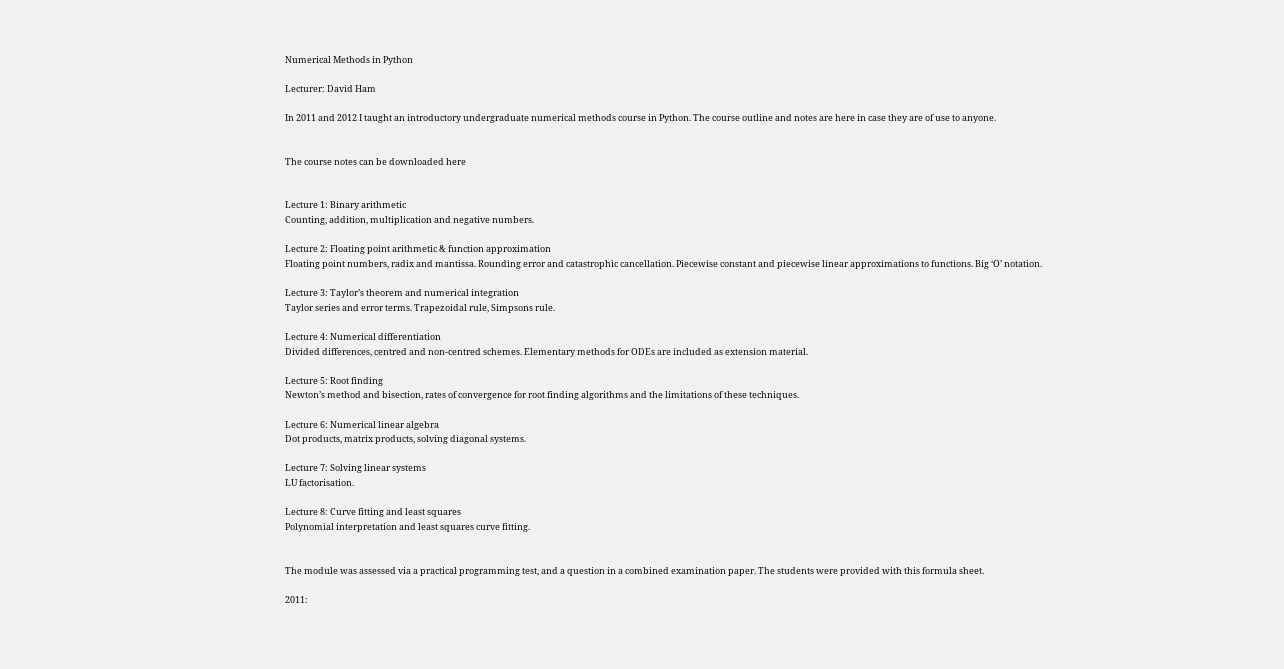Numerical Methods in Python

Lecturer: David Ham

In 2011 and 2012 I taught an introductory undergraduate numerical methods course in Python. The course outline and notes are here in case they are of use to anyone.


The course notes can be downloaded here


Lecture 1: Binary arithmetic
Counting, addition, multiplication and negative numbers.

Lecture 2: Floating point arithmetic & function approximation
Floating point numbers, radix and mantissa. Rounding error and catastrophic cancellation. Piecewise constant and piecewise linear approximations to functions. Big ‘O’ notation.

Lecture 3: Taylor’s theorem and numerical integration
Taylor series and error terms. Trapezoidal rule, Simpsons rule.

Lecture 4: Numerical differentiation
Divided differences, centred and non-centred schemes. Elementary methods for ODEs are included as extension material.

Lecture 5: Root finding
Newton’s method and bisection, rates of convergence for root finding algorithms and the limitations of these techniques.

Lecture 6: Numerical linear algebra
Dot products, matrix products, solving diagonal systems.

Lecture 7: Solving linear systems
LU factorisation.

Lecture 8: Curve fitting and least squares
Polynomial interpretation and least squares curve fitting.


The module was assessed via a practical programming test, and a question in a combined examination paper. The students were provided with this formula sheet.

2011: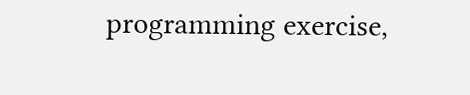programming exercise,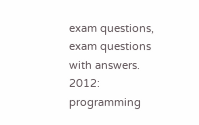exam questions, exam questions with answers.
2012: programming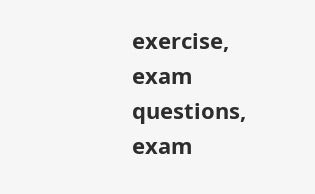exercise, exam questions, exam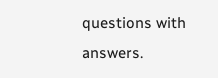questions with answers.